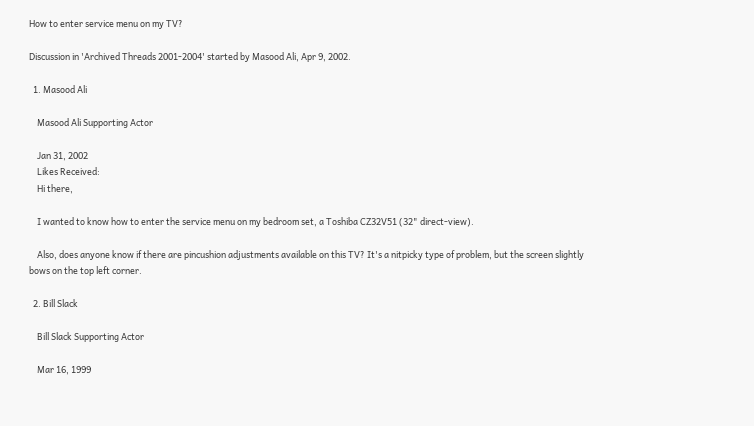How to enter service menu on my TV?

Discussion in 'Archived Threads 2001-2004' started by Masood Ali, Apr 9, 2002.

  1. Masood Ali

    Masood Ali Supporting Actor

    Jan 31, 2002
    Likes Received:
    Hi there,

    I wanted to know how to enter the service menu on my bedroom set, a Toshiba CZ32V51 (32" direct-view).

    Also, does anyone know if there are pincushion adjustments available on this TV? It's a nitpicky type of problem, but the screen slightly bows on the top left corner.

  2. Bill Slack

    Bill Slack Supporting Actor

    Mar 16, 1999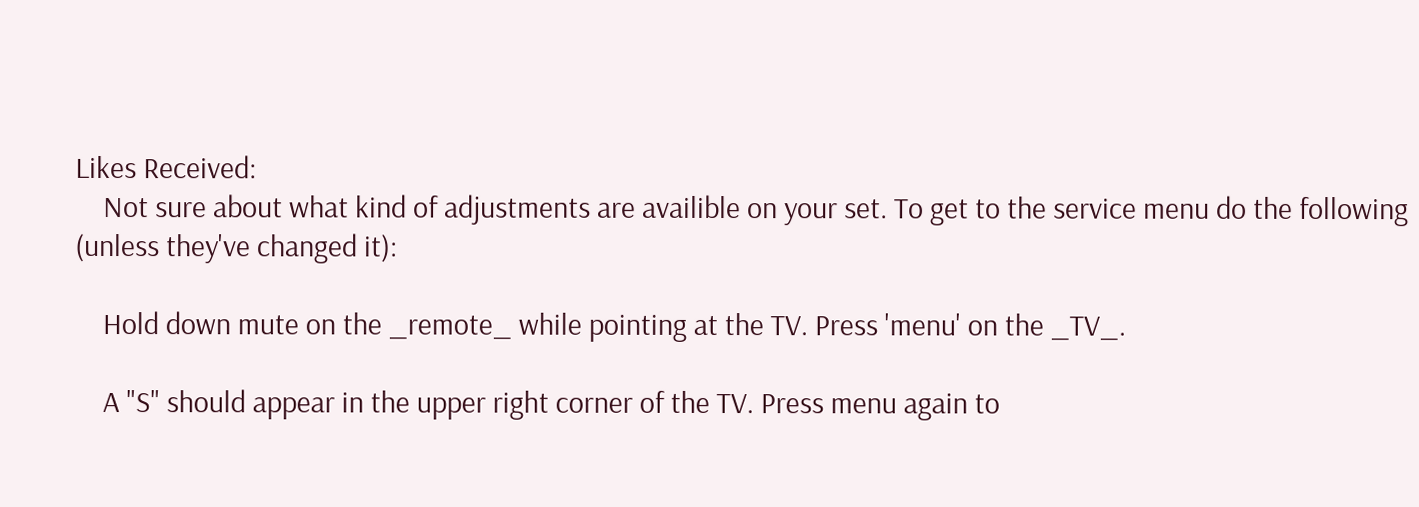Likes Received:
    Not sure about what kind of adjustments are availible on your set. To get to the service menu do the following (unless they've changed it):

    Hold down mute on the _remote_ while pointing at the TV. Press 'menu' on the _TV_.

    A "S" should appear in the upper right corner of the TV. Press menu again to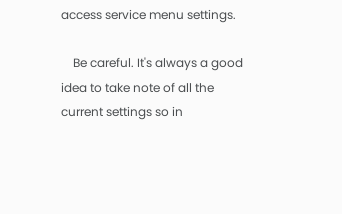access service menu settings.

    Be careful. It's always a good idea to take note of all the current settings so in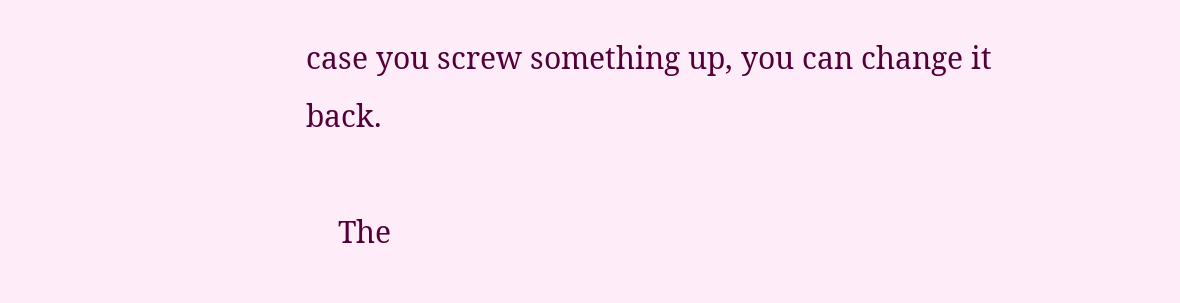case you screw something up, you can change it back.

    The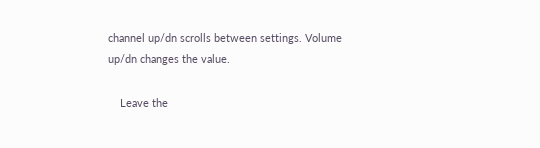channel up/dn scrolls between settings. Volume up/dn changes the value.

    Leave the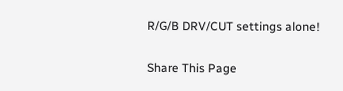R/G/B DRV/CUT settings alone!

Share This Page